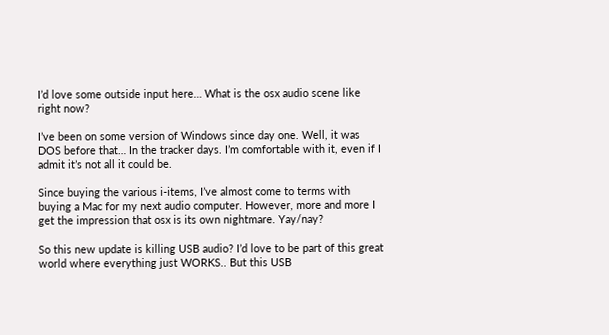I’d love some outside input here… What is the osx audio scene like right now?

I’ve been on some version of Windows since day one. Well, it was DOS before that… In the tracker days. I’m comfortable with it, even if I admit it’s not all it could be.

Since buying the various i-items, I’ve almost come to terms with buying a Mac for my next audio computer. However, more and more I get the impression that osx is its own nightmare. Yay/nay?

So this new update is killing USB audio? I’d love to be part of this great world where everything just WORKS.. But this USB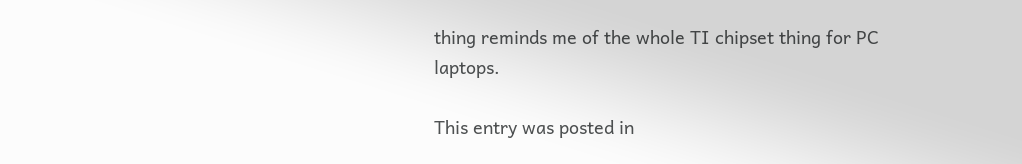thing reminds me of the whole TI chipset thing for PC laptops.

This entry was posted in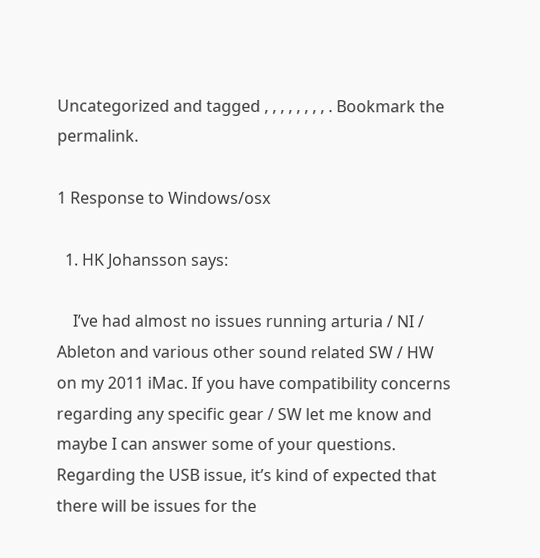Uncategorized and tagged , , , , , , , , . Bookmark the permalink.

1 Response to Windows/osx

  1. HK Johansson says:

    I’ve had almost no issues running arturia / NI / Ableton and various other sound related SW / HW on my 2011 iMac. If you have compatibility concerns regarding any specific gear / SW let me know and maybe I can answer some of your questions. Regarding the USB issue, it’s kind of expected that there will be issues for the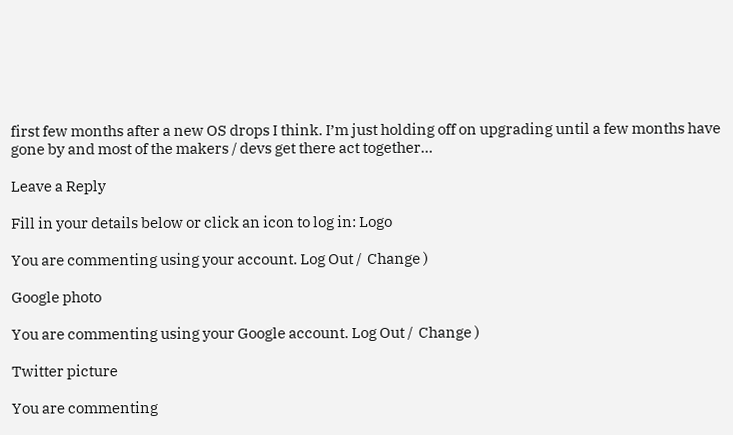first few months after a new OS drops I think. I’m just holding off on upgrading until a few months have gone by and most of the makers / devs get there act together…

Leave a Reply

Fill in your details below or click an icon to log in: Logo

You are commenting using your account. Log Out /  Change )

Google photo

You are commenting using your Google account. Log Out /  Change )

Twitter picture

You are commenting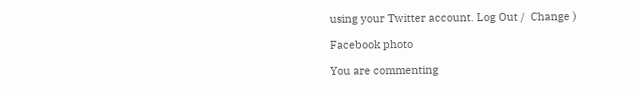using your Twitter account. Log Out /  Change )

Facebook photo

You are commenting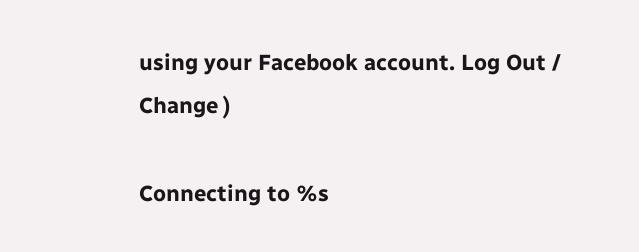using your Facebook account. Log Out /  Change )

Connecting to %s